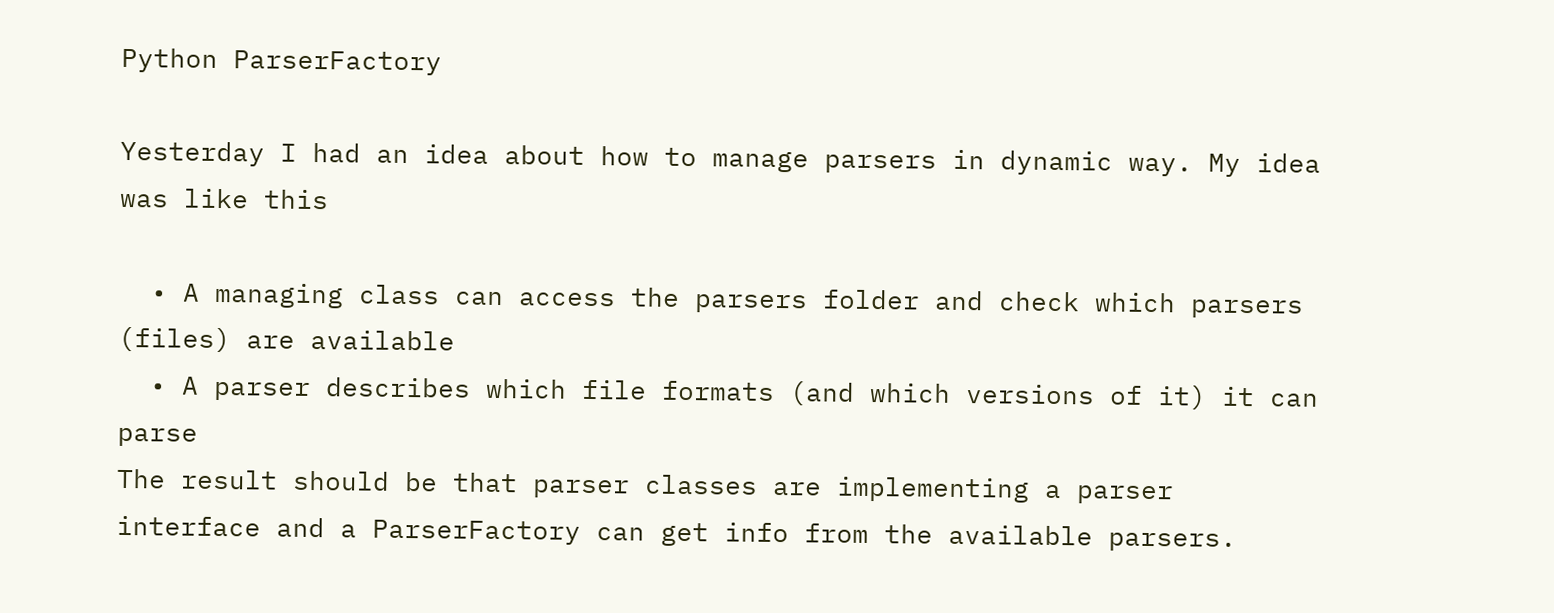Python ParserFactory

Yesterday I had an idea about how to manage parsers in dynamic way. My idea was like this

  • A managing class can access the parsers folder and check which parsers (files) are available
  • A parser describes which file formats (and which versions of it) it can parse
The result should be that parser classes are implementing a parser interface and a ParserFactory can get info from the available parsers.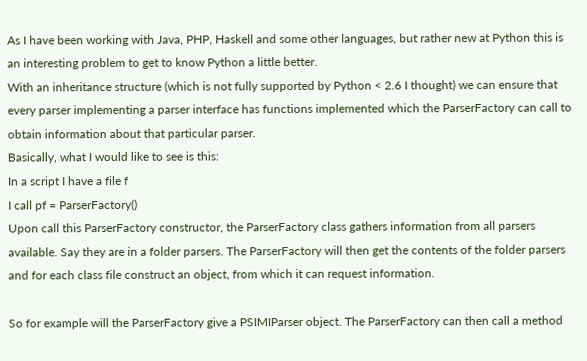As I have been working with Java, PHP, Haskell and some other languages, but rather new at Python this is an interesting problem to get to know Python a little better.
With an inheritance structure (which is not fully supported by Python < 2.6 I thought) we can ensure that every parser implementing a parser interface has functions implemented which the ParserFactory can call to obtain information about that particular parser.
Basically, what I would like to see is this:
In a script I have a file f
I call pf = ParserFactory()
Upon call this ParserFactory constructor, the ParserFactory class gathers information from all parsers available. Say they are in a folder parsers. The ParserFactory will then get the contents of the folder parsers and for each class file construct an object, from which it can request information.

So for example will the ParserFactory give a PSIMIParser object. The ParserFactory can then call a method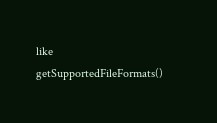like getSupportedFileFormats()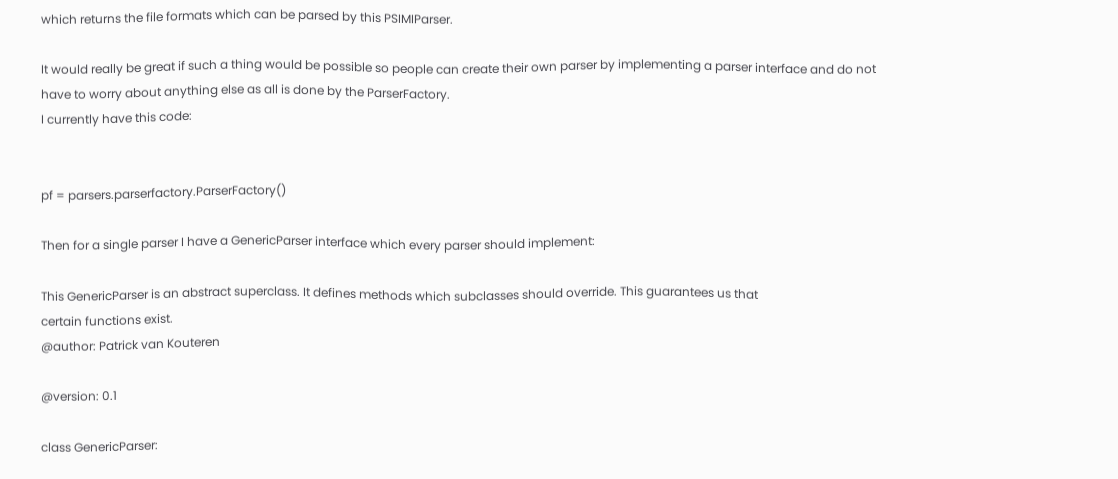which returns the file formats which can be parsed by this PSIMIParser.

It would really be great if such a thing would be possible so people can create their own parser by implementing a parser interface and do not have to worry about anything else as all is done by the ParserFactory.
I currently have this code:


pf = parsers.parserfactory.ParserFactory()

Then for a single parser I have a GenericParser interface which every parser should implement:

This GenericParser is an abstract superclass. It defines methods which subclasses should override. This guarantees us that
certain functions exist.
@author: Patrick van Kouteren

@version: 0.1

class GenericParser: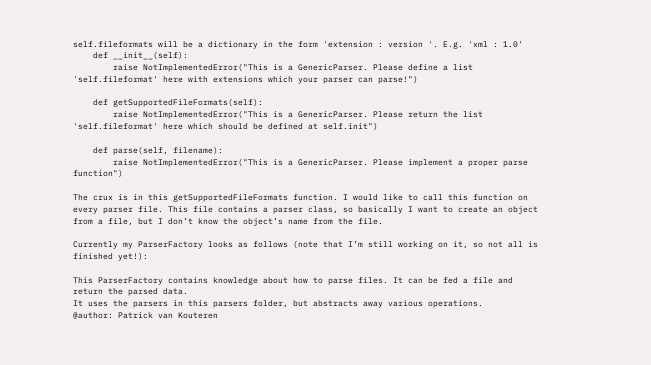self.fileformats will be a dictionary in the form 'extension : version '. E.g. 'xml : 1.0'
    def __init__(self):
        raise NotImplementedError("This is a GenericParser. Please define a list 'self.fileformat' here with extensions which your parser can parse!")

    def getSupportedFileFormats(self):
        raise NotImplementedError("This is a GenericParser. Please return the list 'self.fileformat' here which should be defined at self.init")

    def parse(self, filename):
        raise NotImplementedError("This is a GenericParser. Please implement a proper parse function")

The crux is in this getSupportedFileFormats function. I would like to call this function on every parser file. This file contains a parser class, so basically I want to create an object from a file, but I don’t know the object’s name from the file.

Currently my ParserFactory looks as follows (note that I’m still working on it, so not all is finished yet!):

This ParserFactory contains knowledge about how to parse files. It can be fed a file and return the parsed data.
It uses the parsers in this parsers folder, but abstracts away various operations.
@author: Patrick van Kouteren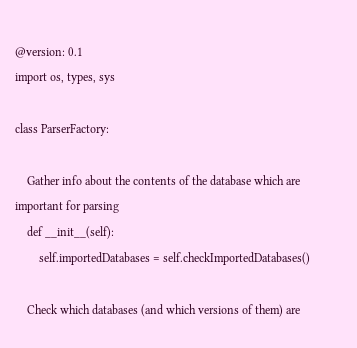@version: 0.1
import os, types, sys

class ParserFactory:

    Gather info about the contents of the database which are important for parsing
    def __init__(self):
        self.importedDatabases = self.checkImportedDatabases()

    Check which databases (and which versions of them) are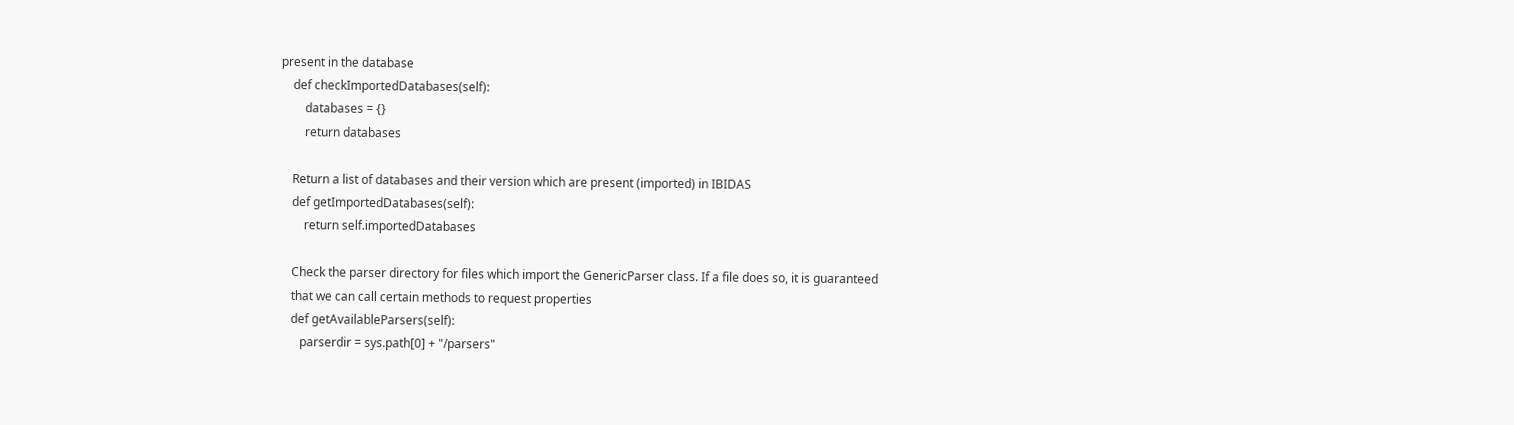present in the database
    def checkImportedDatabases(self):
        databases = {}
        return databases

    Return a list of databases and their version which are present (imported) in IBIDAS
    def getImportedDatabases(self):
        return self.importedDatabases

    Check the parser directory for files which import the GenericParser class. If a file does so, it is guaranteed
    that we can call certain methods to request properties
    def getAvailableParsers(self):
       parserdir = sys.path[0] + "/parsers"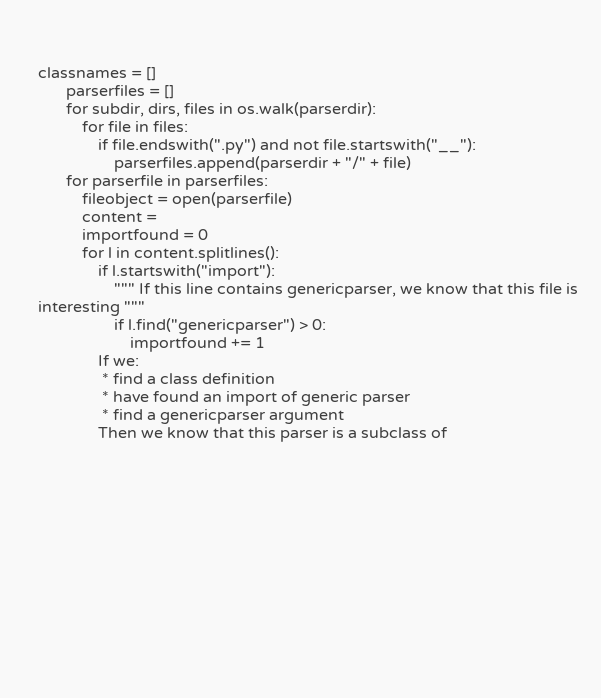classnames = []
       parserfiles = []
       for subdir, dirs, files in os.walk(parserdir):
           for file in files:
               if file.endswith(".py") and not file.startswith("__"):
                   parserfiles.append(parserdir + "/" + file)
       for parserfile in parserfiles:
           fileobject = open(parserfile)
           content =
           importfound = 0
           for l in content.splitlines():
               if l.startswith("import"):
                   """ If this line contains genericparser, we know that this file is interesting """
                   if l.find("genericparser") > 0:
                       importfound += 1
               If we:
                * find a class definition
                * have found an import of generic parser
                * find a genericparser argument
               Then we know that this parser is a subclass of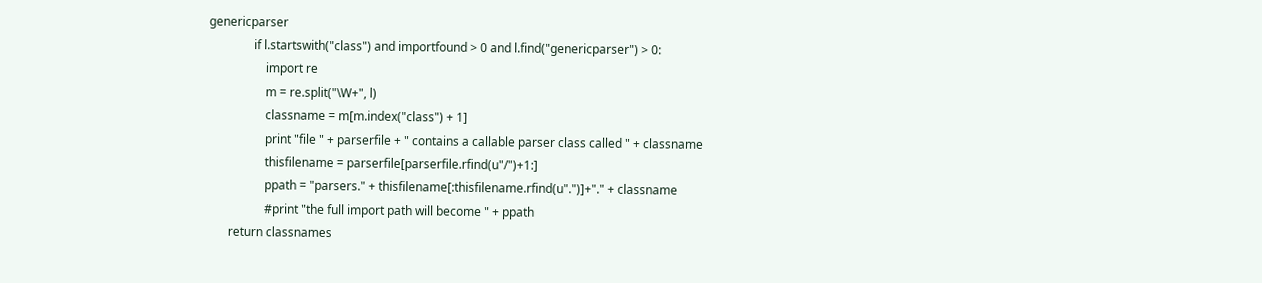genericparser
               if l.startswith("class") and importfound > 0 and l.find("genericparser") > 0:
                   import re
                   m = re.split("\W+", l)
                   classname = m[m.index("class") + 1]
                   print "file " + parserfile + " contains a callable parser class called " + classname
                   thisfilename = parserfile[parserfile.rfind(u"/")+1:]
                   ppath = "parsers." + thisfilename[:thisfilename.rfind(u".")]+"." + classname
                   #print "the full import path will become " + ppath
       return classnames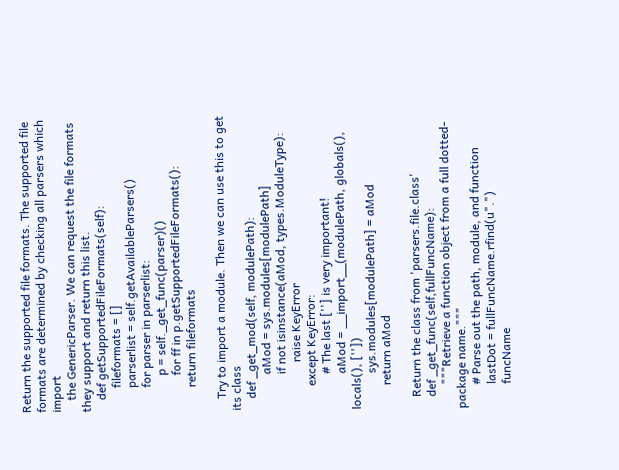Return the supported file formats. The supported file formats are determined by checking all parsers which import
    the GenericParser. We can request the file formats they support and return this list.
    def getSupportedFileFormats(self):
        fileformats = []
        parserlist = self.getAvailableParsers()
        for parser in parserlist:
            p = self._get_func(parser)()
            for ff in p.getSupportedFileFormats():
        return fileformats

    Try to import a module. Then we can use this to get its class
    def _get_mod(self, modulePath):
            aMod = sys.modules[modulePath]
            if not isinstance(aMod, types.ModuleType):
                raise KeyError
        except KeyError:
            # The last [''] is very important!
            aMod = __import__(modulePath, globals(), locals(), [''])
            sys.modules[modulePath] = aMod
        return aMod

    Return the class from 'parsers.file.class'
    def _get_func(self,fullFuncName):
        """Retrieve a function object from a full dotted-package name."""
        # Parse out the path, module, and function
        lastDot = fullFuncName.rfind(u".")
        funcName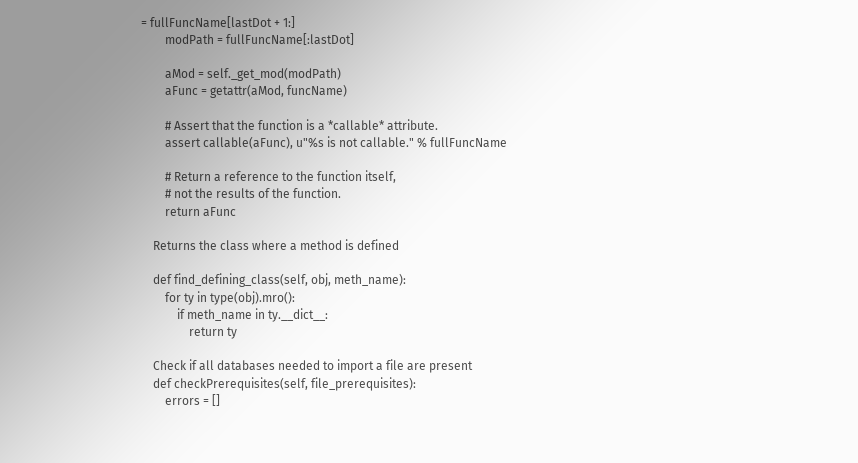= fullFuncName[lastDot + 1:]
        modPath = fullFuncName[:lastDot]

        aMod = self._get_mod(modPath)
        aFunc = getattr(aMod, funcName)

        # Assert that the function is a *callable* attribute.
        assert callable(aFunc), u"%s is not callable." % fullFuncName

        # Return a reference to the function itself,
        # not the results of the function.
        return aFunc

    Returns the class where a method is defined

    def find_defining_class(self, obj, meth_name):
        for ty in type(obj).mro():
            if meth_name in ty.__dict__:
                return ty

    Check if all databases needed to import a file are present
    def checkPrerequisites(self, file_prerequisites):
        errors = []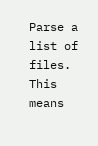Parse a list of files. This means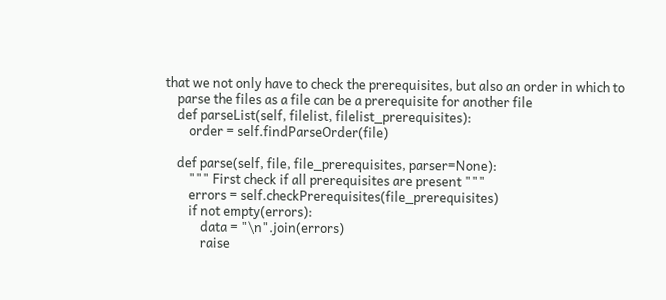that we not only have to check the prerequisites, but also an order in which to
    parse the files as a file can be a prerequisite for another file
    def parseList(self, filelist, filelist_prerequisites):
        order = self.findParseOrder(file)

    def parse(self, file, file_prerequisites, parser=None):
        """ First check if all prerequisites are present """
        errors = self.checkPrerequisites(file_prerequisites)
        if not empty(errors):
            data = "\n".join(errors)
            raise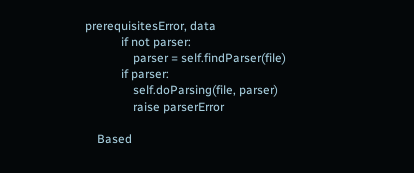prerequisitesError, data
            if not parser:
                parser = self.findParser(file)
            if parser:
                self.doParsing(file, parser)
                raise parserError

    Based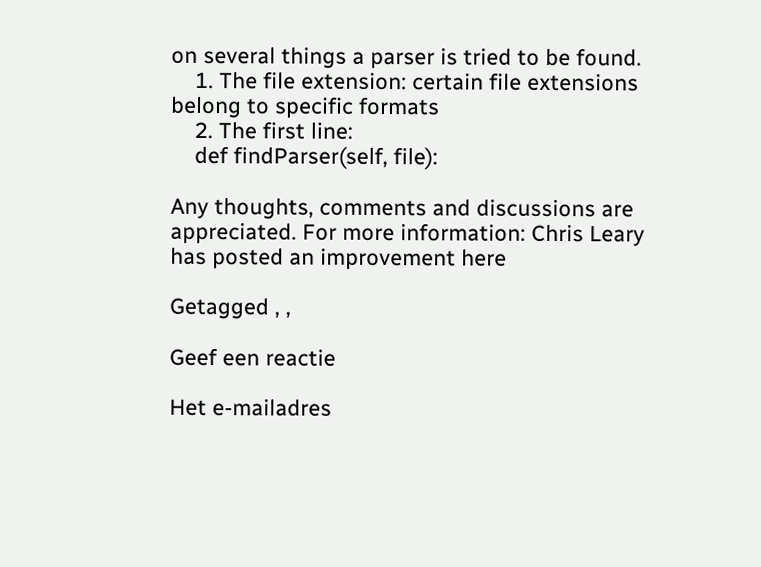on several things a parser is tried to be found.
    1. The file extension: certain file extensions belong to specific formats
    2. The first line:
    def findParser(self, file):

Any thoughts, comments and discussions are appreciated. For more information: Chris Leary has posted an improvement here

Getagged , ,

Geef een reactie

Het e-mailadres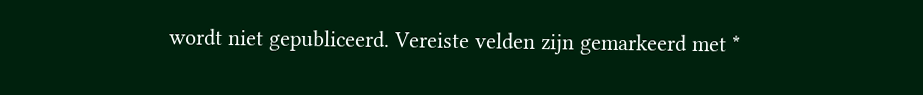wordt niet gepubliceerd. Vereiste velden zijn gemarkeerd met *